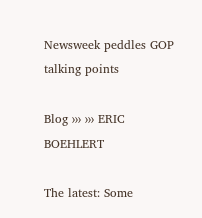Newsweek peddles GOP talking points

Blog ››› ››› ERIC BOEHLERT

The latest: Some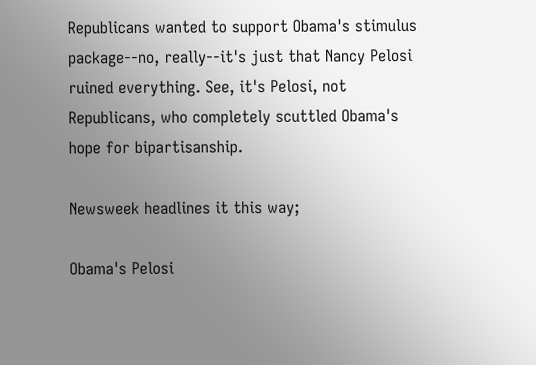Republicans wanted to support Obama's stimulus package--no, really--it's just that Nancy Pelosi ruined everything. See, it's Pelosi, not Republicans, who completely scuttled Obama's hope for bipartisanship.

Newsweek headlines it this way;

Obama's Pelosi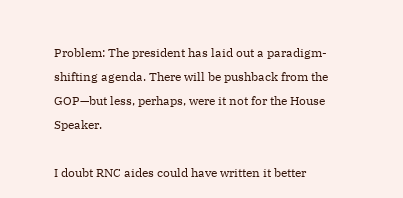Problem: The president has laid out a paradigm-shifting agenda. There will be pushback from the GOP—but less, perhaps, were it not for the House Speaker.

I doubt RNC aides could have written it better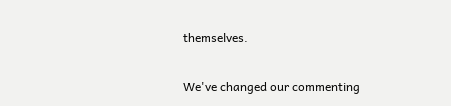themselves.

We've changed our commenting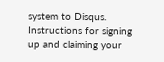system to Disqus.
Instructions for signing up and claiming your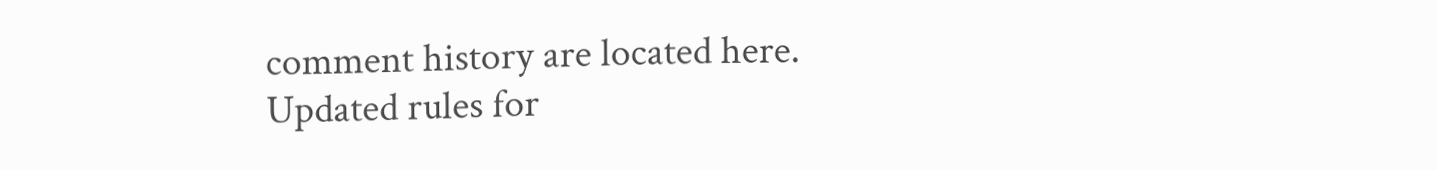comment history are located here.
Updated rules for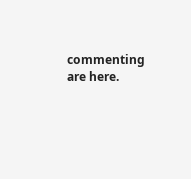commenting are here.